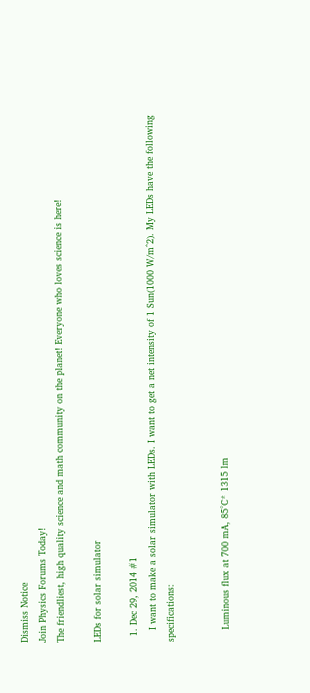Dismiss Notice
Join Physics Forums Today!
The friendliest, high quality science and math community on the planet! Everyone who loves science is here!

LEDs for solar simulator

  1. Dec 29, 2014 #1
    I want to make a solar simulator with LEDs. I want to get a net intensity of 1 Sun(1000 W/m^2). My LEDs have the following specifications:


    Luminous flux at 700 mA, 85°C* 1315 lm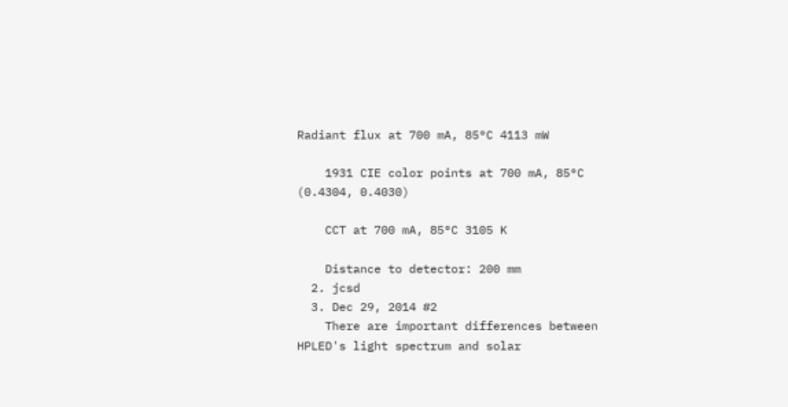Radiant flux at 700 mA, 85°C 4113 mW

    1931 CIE color points at 700 mA, 85°C (0.4304, 0.4030)

    CCT at 700 mA, 85°C 3105 K

    Distance to detector: 200 mm
  2. jcsd
  3. Dec 29, 2014 #2
    There are important differences between HPLED's light spectrum and solar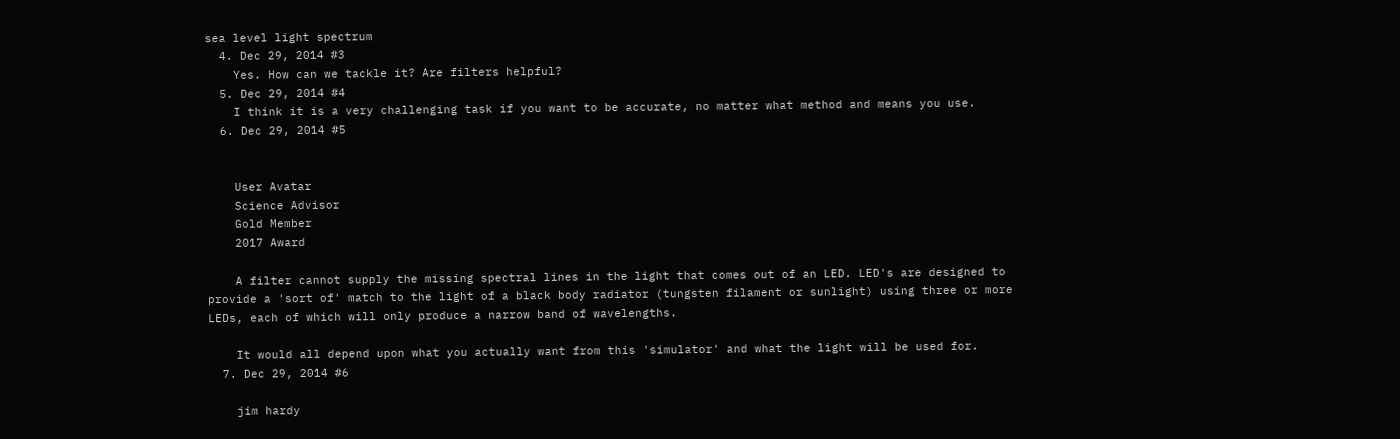sea level light spectrum
  4. Dec 29, 2014 #3
    Yes. How can we tackle it? Are filters helpful?
  5. Dec 29, 2014 #4
    I think it is a very challenging task if you want to be accurate, no matter what method and means you use.
  6. Dec 29, 2014 #5


    User Avatar
    Science Advisor
    Gold Member
    2017 Award

    A filter cannot supply the missing spectral lines in the light that comes out of an LED. LED's are designed to provide a 'sort of' match to the light of a black body radiator (tungsten filament or sunlight) using three or more LEDs, each of which will only produce a narrow band of wavelengths.

    It would all depend upon what you actually want from this 'simulator' and what the light will be used for.
  7. Dec 29, 2014 #6

    jim hardy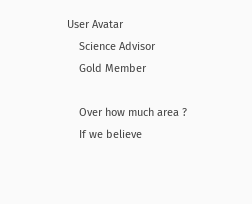User Avatar
    Science Advisor
    Gold Member

    Over how much area ?
    If we believe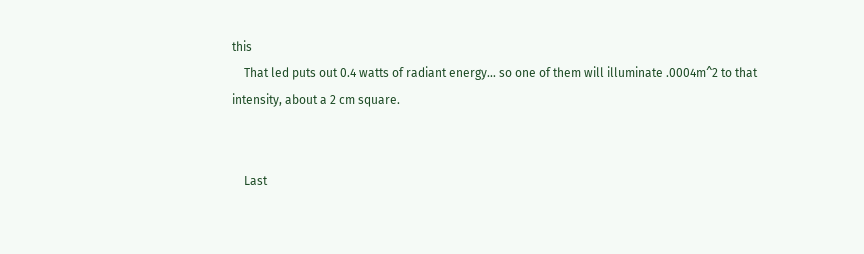this
    That led puts out 0.4 watts of radiant energy... so one of them will illuminate .0004m^2 to that intensity, about a 2 cm square.


    Last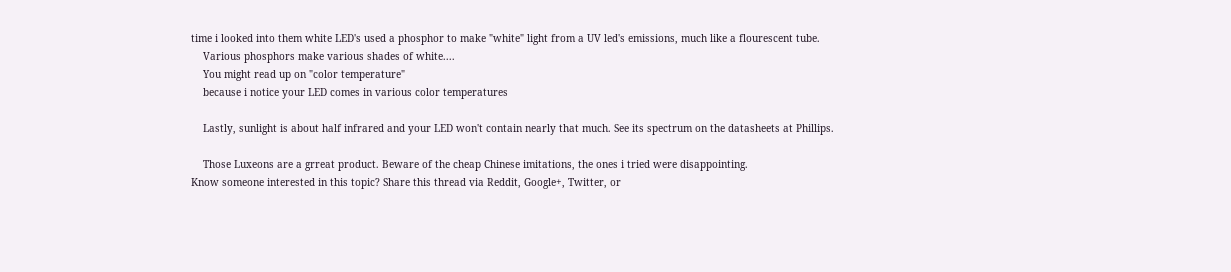time i looked into them white LED's used a phosphor to make "white" light from a UV led's emissions, much like a flourescent tube.
    Various phosphors make various shades of white....
    You might read up on "color temperature"
    because i notice your LED comes in various color temperatures

    Lastly, sunlight is about half infrared and your LED won't contain nearly that much. See its spectrum on the datasheets at Phillips.

    Those Luxeons are a grreat product. Beware of the cheap Chinese imitations, the ones i tried were disappointing.
Know someone interested in this topic? Share this thread via Reddit, Google+, Twitter, or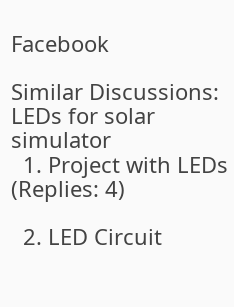Facebook

Similar Discussions: LEDs for solar simulator
  1. Project with LEDs (Replies: 4)

  2. LED Circuit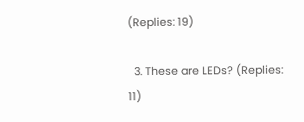(Replies: 19)

  3. These are LEDs? (Replies: 11)